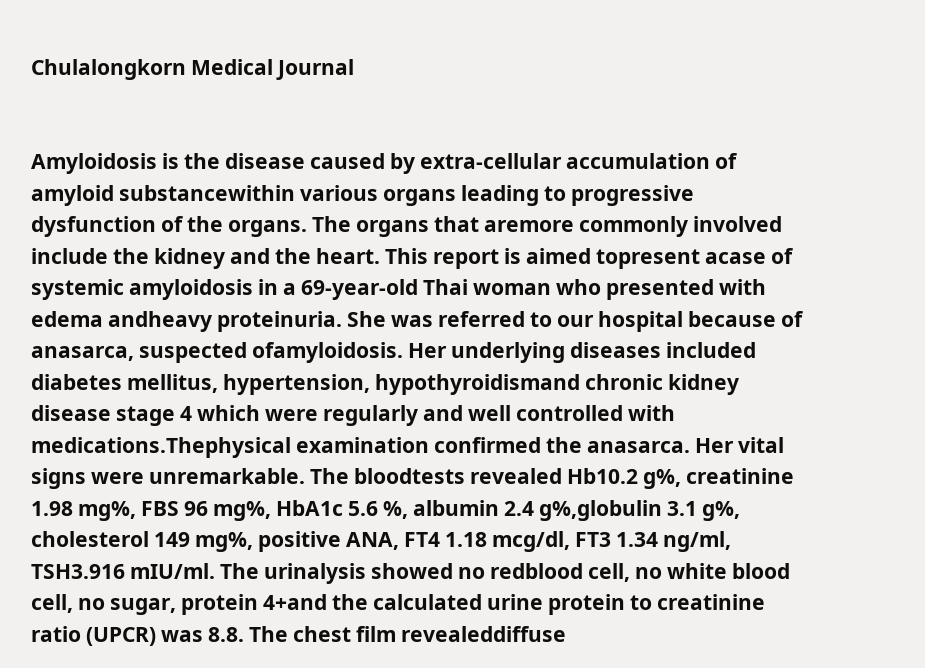Chulalongkorn Medical Journal


Amyloidosis is the disease caused by extra-cellular accumulation of amyloid substancewithin various organs leading to progressive dysfunction of the organs. The organs that aremore commonly involved include the kidney and the heart. This report is aimed topresent acase of systemic amyloidosis in a 69-year-old Thai woman who presented with edema andheavy proteinuria. She was referred to our hospital because of anasarca, suspected ofamyloidosis. Her underlying diseases included diabetes mellitus, hypertension, hypothyroidismand chronic kidney disease stage 4 which were regularly and well controlled with medications.Thephysical examination confirmed the anasarca. Her vital signs were unremarkable. The bloodtests revealed Hb10.2 g%, creatinine 1.98 mg%, FBS 96 mg%, HbA1c 5.6 %, albumin 2.4 g%,globulin 3.1 g%, cholesterol 149 mg%, positive ANA, FT4 1.18 mcg/dl, FT3 1.34 ng/ml, TSH3.916 mIU/ml. The urinalysis showed no redblood cell, no white blood cell, no sugar, protein 4+and the calculated urine protein to creatinine ratio (UPCR) was 8.8. The chest film revealeddiffuse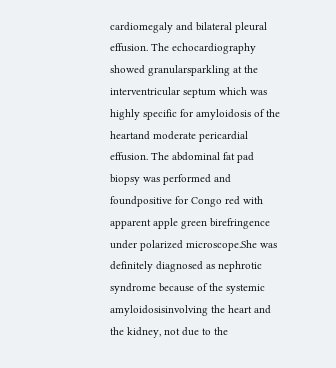cardiomegaly and bilateral pleural effusion. The echocardiography showed granularsparkling at the interventricular septum which was highly specific for amyloidosis of the heartand moderate pericardial effusion. The abdominal fat pad biopsy was performed and foundpositive for Congo red with apparent apple green birefringence under polarized microscope.She was definitely diagnosed as nephrotic syndrome because of the systemic amyloidosisinvolving the heart and the kidney, not due to the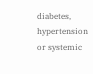diabetes, hypertension or systemic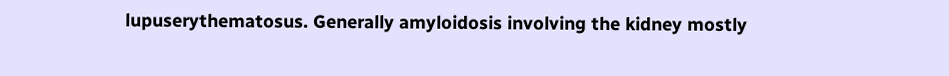lupuserythematosus. Generally amyloidosis involving the kidney mostly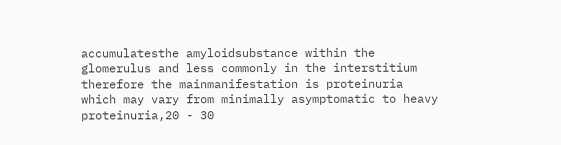accumulatesthe amyloidsubstance within the glomerulus and less commonly in the interstitium therefore the mainmanifestation is proteinuria which may vary from minimally asymptomatic to heavy proteinuria,20 - 30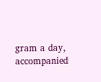gram a day, accompanied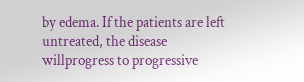by edema. If the patients are left untreated, the disease willprogress to progressive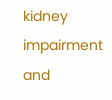kidney impairment and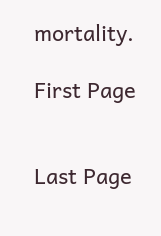mortality.

First Page


Last Page